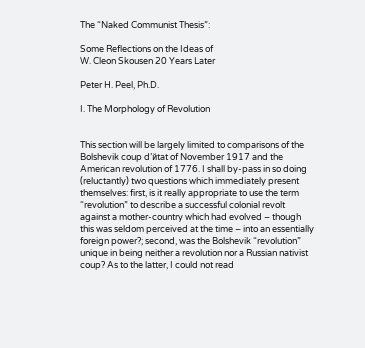The “Naked Communist Thesis”:

Some Reflections on the Ideas of
W. Cleon Skousen 20 Years Later

Peter H. Peel, Ph.D.

I. The Morphology of Revolution


This section will be largely limited to comparisons of the Bolshevik coup d’йtat of November 1917 and the American revolution of 1776. I shall by-pass in so doing (reluctantly) two questions which immediately present themselves: first, is it really appropriate to use the term “revolution” to describe a successful colonial revolt against a mother-country which had evolved – though this was seldom perceived at the time – into an essentially foreign power?; second, was the Bolshevik “revolution” unique in being neither a revolution nor a Russian nativist coup? As to the latter, I could not read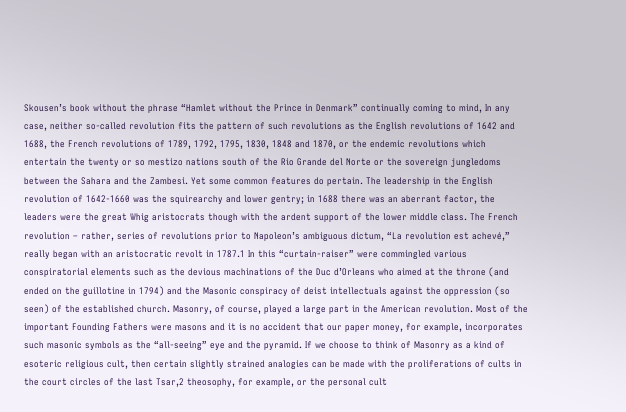Skousen’s book without the phrase “Hamlet without the Prince in Denmark” continually coming to mind, In any case, neither so-called revolution fits the pattern of such revolutions as the English revolutions of 1642 and 1688, the French revolutions of 1789, 1792, 1795, 1830, 1848 and 1870, or the endemic revolutions which entertain the twenty or so mestizo nations south of the Rio Grande del Norte or the sovereign jungledoms between the Sahara and the Zambesi. Yet some common features do pertain. The leadership in the English revolution of 1642-1660 was the squirearchy and lower gentry; in 1688 there was an aberrant factor, the leaders were the great Whig aristocrats though with the ardent support of the lower middle class. The French revolution – rather, series of revolutions prior to Napoleon’s ambiguous dictum, “La revolution est achevé,” really began with an aristocratic revolt in 1787.1 In this “curtain-raiser” were commingled various conspiratorial elements such as the devious machinations of the Duc d’Orleans who aimed at the throne (and ended on the guillotine in 1794) and the Masonic conspiracy of deist intellectuals against the oppression (so seen) of the established church. Masonry, of course, played a large part in the American revolution. Most of the important Founding Fathers were masons and it is no accident that our paper money, for example, incorporates such masonic symbols as the “all-seeing” eye and the pyramid. If we choose to think of Masonry as a kind of esoteric religious cult, then certain slightly strained analogies can be made with the proliferations of cults in the court circles of the last Tsar,2 theosophy, for example, or the personal cult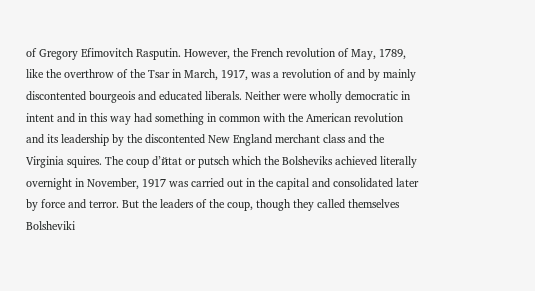of Gregory Efimovitch Rasputin. However, the French revolution of May, 1789, like the overthrow of the Tsar in March, 1917, was a revolution of and by mainly discontented bourgeois and educated liberals. Neither were wholly democratic in intent and in this way had something in common with the American revolution and its leadership by the discontented New England merchant class and the Virginia squires. The coup d’йtat or putsch which the Bolsheviks achieved literally overnight in November, 1917 was carried out in the capital and consolidated later by force and terror. But the leaders of the coup, though they called themselves Bolsheviki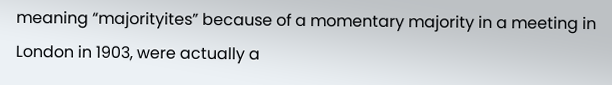meaning “majorityites” because of a momentary majority in a meeting in London in 1903, were actually a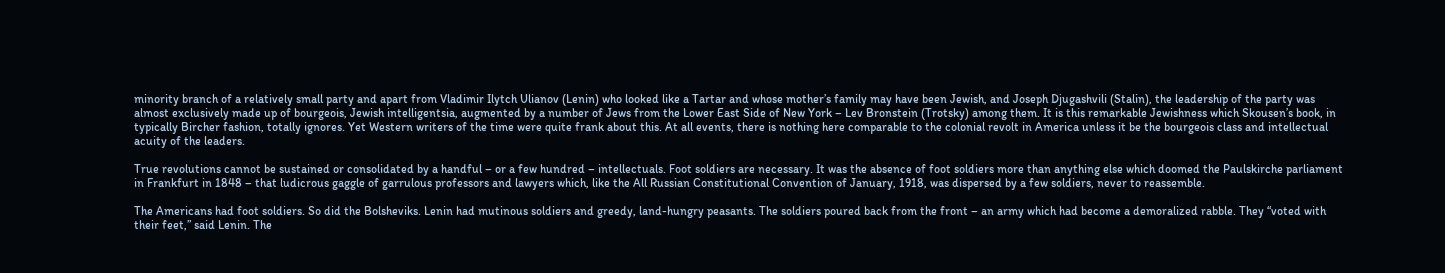minority branch of a relatively small party and apart from Vladimir Ilytch Ulianov (Lenin) who looked like a Tartar and whose mother’s family may have been Jewish, and Joseph Djugashvili (Stalin), the leadership of the party was almost exclusively made up of bourgeois, Jewish intelligentsia, augmented by a number of Jews from the Lower East Side of New York – Lev Bronstein (Trotsky) among them. It is this remarkable Jewishness which Skousen’s book, in typically Bircher fashion, totally ignores. Yet Western writers of the time were quite frank about this. At all events, there is nothing here comparable to the colonial revolt in America unless it be the bourgeois class and intellectual acuity of the leaders.

True revolutions cannot be sustained or consolidated by a handful – or a few hundred – intellectuals. Foot soldiers are necessary. It was the absence of foot soldiers more than anything else which doomed the Paulskirche parliament in Frankfurt in 1848 – that ludicrous gaggle of garrulous professors and lawyers which, like the All Russian Constitutional Convention of January, 1918, was dispersed by a few soldiers, never to reassemble.

The Americans had foot soldiers. So did the Bolsheviks. Lenin had mutinous soldiers and greedy, land-hungry peasants. The soldiers poured back from the front – an army which had become a demoralized rabble. They “voted with their feet,” said Lenin. The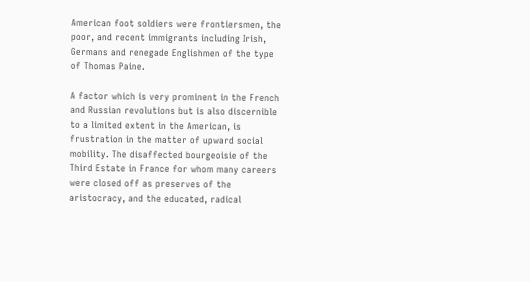American foot soldiers were frontiersmen, the poor, and recent immigrants including Irish, Germans and renegade Englishmen of the type of Thomas Paine.

A factor which is very prominent in the French and Russian revolutions but is also discernible to a limited extent in the American, is frustration in the matter of upward social mobility. The disaffected bourgeoisie of the Third Estate in France for whom many careers were closed off as preserves of the aristocracy, and the educated, radical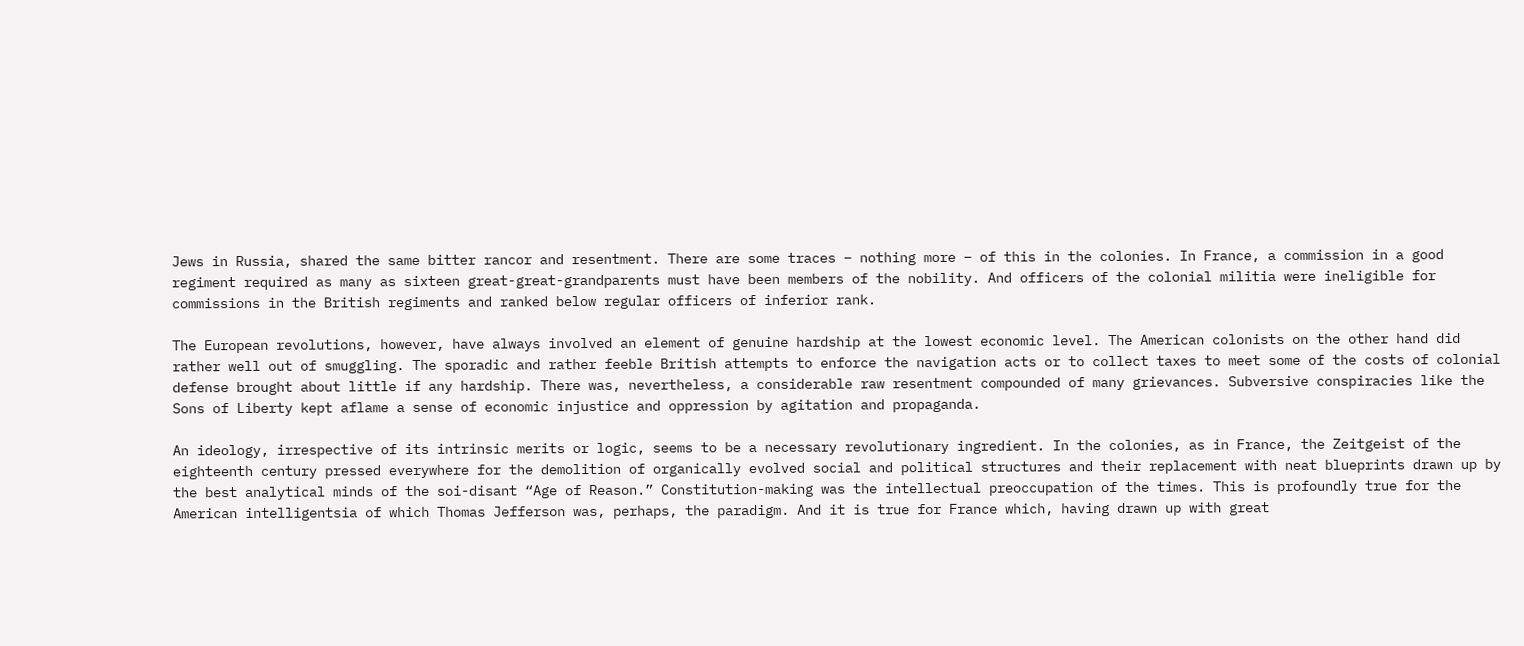Jews in Russia, shared the same bitter rancor and resentment. There are some traces – nothing more – of this in the colonies. In France, a commission in a good regiment required as many as sixteen great-great-grandparents must have been members of the nobility. And officers of the colonial militia were ineligible for commissions in the British regiments and ranked below regular officers of inferior rank.

The European revolutions, however, have always involved an element of genuine hardship at the lowest economic level. The American colonists on the other hand did rather well out of smuggling. The sporadic and rather feeble British attempts to enforce the navigation acts or to collect taxes to meet some of the costs of colonial defense brought about little if any hardship. There was, nevertheless, a considerable raw resentment compounded of many grievances. Subversive conspiracies like the Sons of Liberty kept aflame a sense of economic injustice and oppression by agitation and propaganda.

An ideology, irrespective of its intrinsic merits or logic, seems to be a necessary revolutionary ingredient. In the colonies, as in France, the Zeitgeist of the eighteenth century pressed everywhere for the demolition of organically evolved social and political structures and their replacement with neat blueprints drawn up by the best analytical minds of the soi-disant “Age of Reason.” Constitution-making was the intellectual preoccupation of the times. This is profoundly true for the American intelligentsia of which Thomas Jefferson was, perhaps, the paradigm. And it is true for France which, having drawn up with great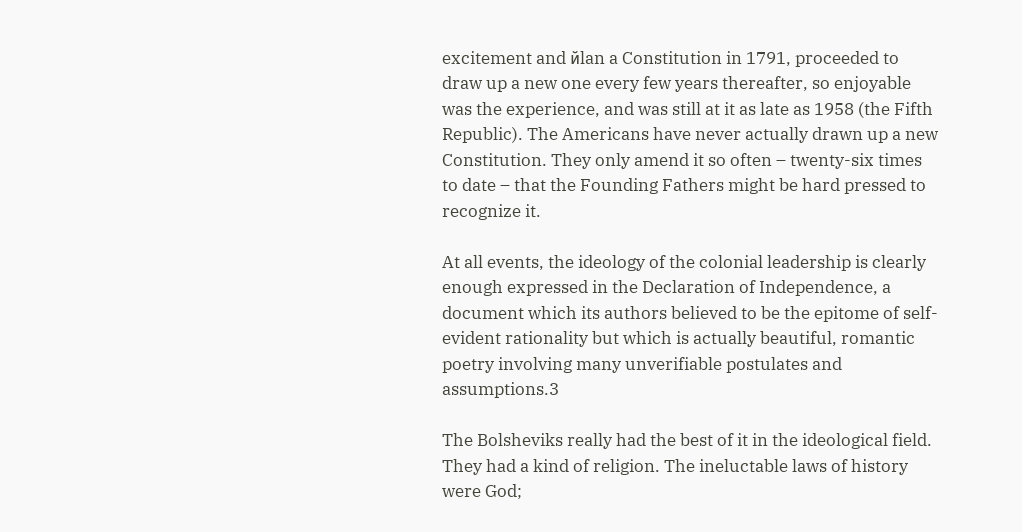excitement and йlan a Constitution in 1791, proceeded to draw up a new one every few years thereafter, so enjoyable was the experience, and was still at it as late as 1958 (the Fifth Republic). The Americans have never actually drawn up a new Constitution. They only amend it so often – twenty-six times to date – that the Founding Fathers might be hard pressed to recognize it.

At all events, the ideology of the colonial leadership is clearly enough expressed in the Declaration of Independence, a document which its authors believed to be the epitome of self-evident rationality but which is actually beautiful, romantic poetry involving many unverifiable postulates and assumptions.3

The Bolsheviks really had the best of it in the ideological field. They had a kind of religion. The ineluctable laws of history were God;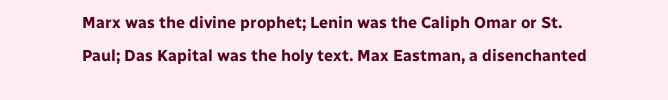Marx was the divine prophet; Lenin was the Caliph Omar or St. Paul; Das Kapital was the holy text. Max Eastman, a disenchanted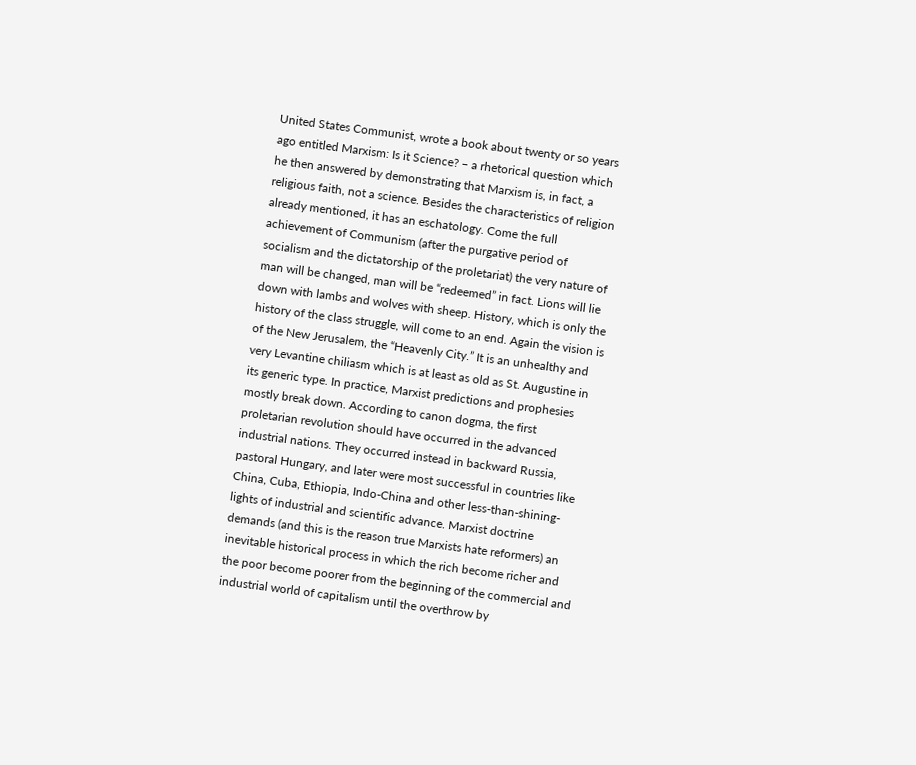United States Communist, wrote a book about twenty or so years ago entitled Marxism: Is it Science? – a rhetorical question which he then answered by demonstrating that Marxism is, in fact, a religious faith, not a science. Besides the characteristics of religion already mentioned, it has an eschatology. Come the full achievement of Communism (after the purgative period of socialism and the dictatorship of the proletariat) the very nature of man will be changed, man will be “redeemed” in fact. Lions will lie down with lambs and wolves with sheep. History, which is only the history of the class struggle, will come to an end. Again the vision is of the New Jerusalem, the “Heavenly City.” It is an unhealthy and very Levantine chiliasm which is at least as old as St. Augustine in its generic type. In practice, Marxist predictions and prophesies mostly break down. According to canon dogma, the first proletarian revolution should have occurred in the advanced industrial nations. They occurred instead in backward Russia, pastoral Hungary, and later were most successful in countries like China, Cuba, Ethiopia, Indo-China and other less-than-shining-lights of industrial and scientific advance. Marxist doctrine demands (and this is the reason true Marxists hate reformers) an inevitable historical process in which the rich become richer and the poor become poorer from the beginning of the commercial and industrial world of capitalism until the overthrow by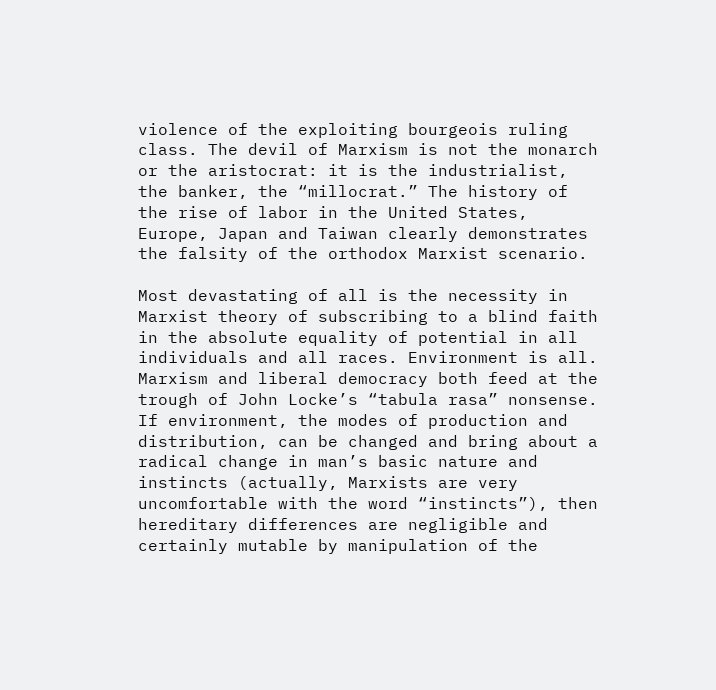violence of the exploiting bourgeois ruling class. The devil of Marxism is not the monarch or the aristocrat: it is the industrialist, the banker, the “millocrat.” The history of the rise of labor in the United States, Europe, Japan and Taiwan clearly demonstrates the falsity of the orthodox Marxist scenario.

Most devastating of all is the necessity in Marxist theory of subscribing to a blind faith in the absolute equality of potential in all individuals and all races. Environment is all. Marxism and liberal democracy both feed at the trough of John Locke’s “tabula rasa” nonsense. If environment, the modes of production and distribution, can be changed and bring about a radical change in man’s basic nature and instincts (actually, Marxists are very uncomfortable with the word “instincts”), then hereditary differences are negligible and certainly mutable by manipulation of the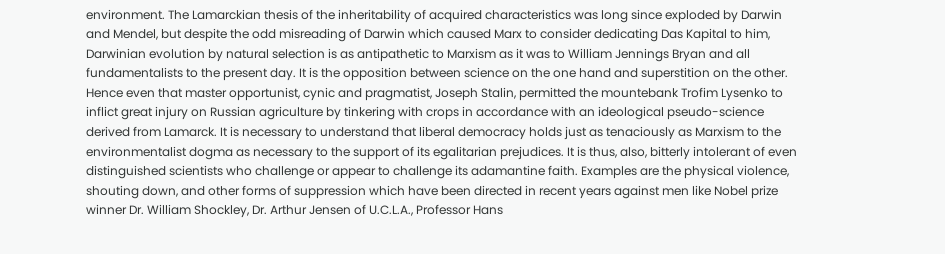environment. The Lamarckian thesis of the inheritability of acquired characteristics was long since exploded by Darwin and Mendel, but despite the odd misreading of Darwin which caused Marx to consider dedicating Das Kapital to him, Darwinian evolution by natural selection is as antipathetic to Marxism as it was to William Jennings Bryan and all fundamentalists to the present day. It is the opposition between science on the one hand and superstition on the other. Hence even that master opportunist, cynic and pragmatist, Joseph Stalin, permitted the mountebank Trofim Lysenko to inflict great injury on Russian agriculture by tinkering with crops in accordance with an ideological pseudo-science derived from Lamarck. It is necessary to understand that liberal democracy holds just as tenaciously as Marxism to the environmentalist dogma as necessary to the support of its egalitarian prejudices. It is thus, also, bitterly intolerant of even distinguished scientists who challenge or appear to challenge its adamantine faith. Examples are the physical violence, shouting down, and other forms of suppression which have been directed in recent years against men like Nobel prize winner Dr. William Shockley, Dr. Arthur Jensen of U.C.L.A., Professor Hans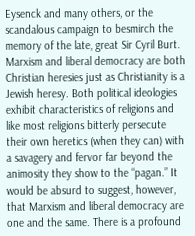Eysenck and many others, or the scandalous campaign to besmirch the memory of the late, great Sir Cyril Burt. Marxism and liberal democracy are both Christian heresies just as Christianity is a Jewish heresy. Both political ideologies exhibit characteristics of religions and like most religions bitterly persecute their own heretics (when they can) with a savagery and fervor far beyond the animosity they show to the “pagan.” It would be absurd to suggest, however, that Marxism and liberal democracy are one and the same. There is a profound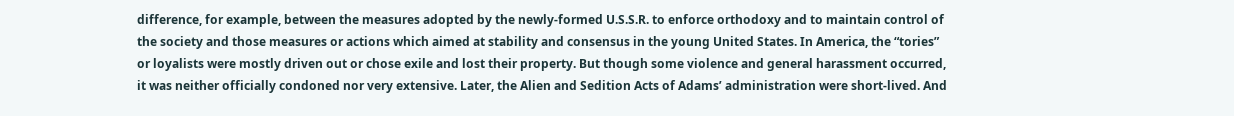difference, for example, between the measures adopted by the newly-formed U.S.S.R. to enforce orthodoxy and to maintain control of the society and those measures or actions which aimed at stability and consensus in the young United States. In America, the “tories” or loyalists were mostly driven out or chose exile and lost their property. But though some violence and general harassment occurred, it was neither officially condoned nor very extensive. Later, the Alien and Sedition Acts of Adams’ administration were short-lived. And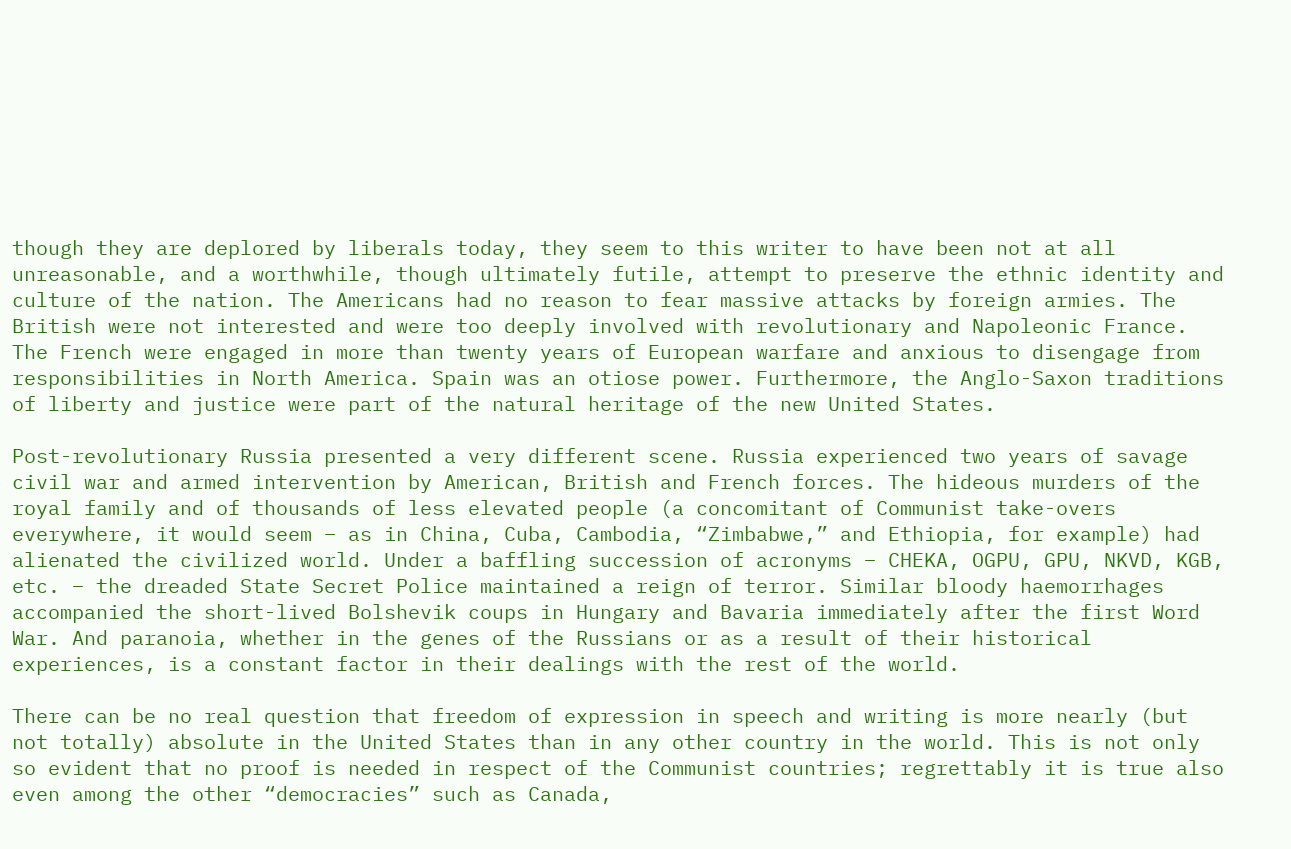though they are deplored by liberals today, they seem to this writer to have been not at all unreasonable, and a worthwhile, though ultimately futile, attempt to preserve the ethnic identity and culture of the nation. The Americans had no reason to fear massive attacks by foreign armies. The British were not interested and were too deeply involved with revolutionary and Napoleonic France. The French were engaged in more than twenty years of European warfare and anxious to disengage from responsibilities in North America. Spain was an otiose power. Furthermore, the Anglo-Saxon traditions of liberty and justice were part of the natural heritage of the new United States.

Post-revolutionary Russia presented a very different scene. Russia experienced two years of savage civil war and armed intervention by American, British and French forces. The hideous murders of the royal family and of thousands of less elevated people (a concomitant of Communist take-overs everywhere, it would seem – as in China, Cuba, Cambodia, “Zimbabwe,” and Ethiopia, for example) had alienated the civilized world. Under a baffling succession of acronyms – CHEKA, OGPU, GPU, NKVD, KGB, etc. – the dreaded State Secret Police maintained a reign of terror. Similar bloody haemorrhages accompanied the short-lived Bolshevik coups in Hungary and Bavaria immediately after the first Word War. And paranoia, whether in the genes of the Russians or as a result of their historical experiences, is a constant factor in their dealings with the rest of the world.

There can be no real question that freedom of expression in speech and writing is more nearly (but not totally) absolute in the United States than in any other country in the world. This is not only so evident that no proof is needed in respect of the Communist countries; regrettably it is true also even among the other “democracies” such as Canada,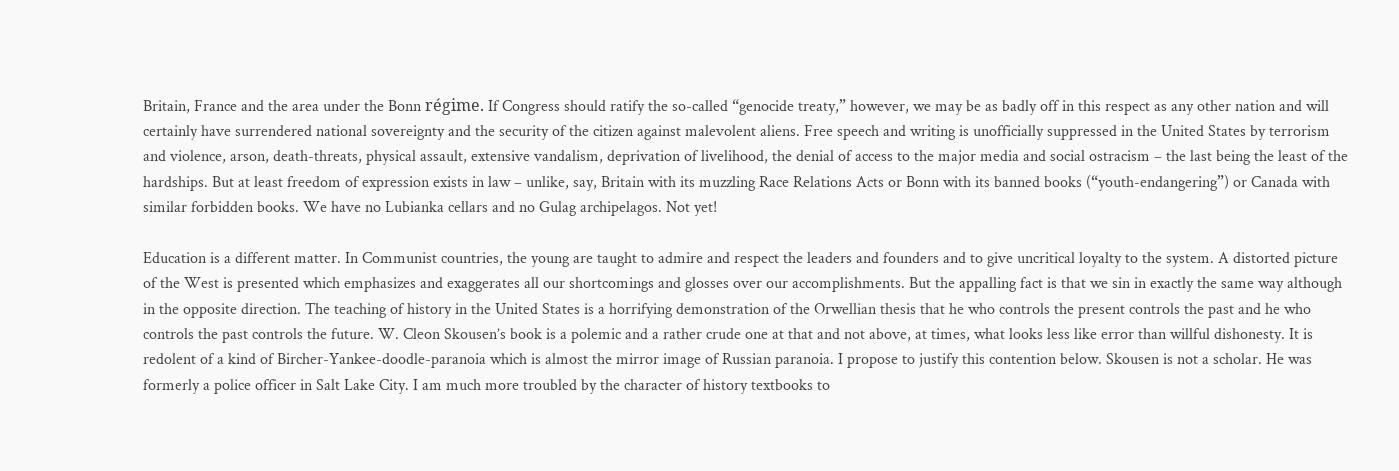Britain, France and the area under the Bonn régime. If Congress should ratify the so-called “genocide treaty,” however, we may be as badly off in this respect as any other nation and will certainly have surrendered national sovereignty and the security of the citizen against malevolent aliens. Free speech and writing is unofficially suppressed in the United States by terrorism and violence, arson, death-threats, physical assault, extensive vandalism, deprivation of livelihood, the denial of access to the major media and social ostracism – the last being the least of the hardships. But at least freedom of expression exists in law – unlike, say, Britain with its muzzling Race Relations Acts or Bonn with its banned books (“youth-endangering”) or Canada with similar forbidden books. We have no Lubianka cellars and no Gulag archipelagos. Not yet!

Education is a different matter. In Communist countries, the young are taught to admire and respect the leaders and founders and to give uncritical loyalty to the system. A distorted picture of the West is presented which emphasizes and exaggerates all our shortcomings and glosses over our accomplishments. But the appalling fact is that we sin in exactly the same way although in the opposite direction. The teaching of history in the United States is a horrifying demonstration of the Orwellian thesis that he who controls the present controls the past and he who controls the past controls the future. W. Cleon Skousen’s book is a polemic and a rather crude one at that and not above, at times, what looks less like error than willful dishonesty. It is redolent of a kind of Bircher-Yankee-doodle-paranoia which is almost the mirror image of Russian paranoia. I propose to justify this contention below. Skousen is not a scholar. He was formerly a police officer in Salt Lake City. I am much more troubled by the character of history textbooks to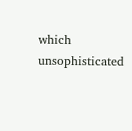which unsophisticated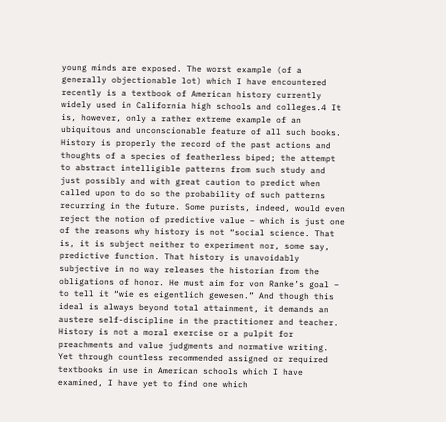young minds are exposed. The worst example (of a generally objectionable lot) which I have encountered recently is a textbook of American history currently widely used in California high schools and colleges.4 It is, however, only a rather extreme example of an ubiquitous and unconscionable feature of all such books. History is properly the record of the past actions and thoughts of a species of featherless biped; the attempt to abstract intelligible patterns from such study and just possibly and with great caution to predict when called upon to do so the probability of such patterns recurring in the future. Some purists, indeed, would even reject the notion of predictive value – which is just one of the reasons why history is not “social science. That is, it is subject neither to experiment nor, some say, predictive function. That history is unavoidably subjective in no way releases the historian from the obligations of honor. He must aim for von Ranke’s goal – to tell it “wie es eigentlich gewesen.” And though this ideal is always beyond total attainment, it demands an austere self-discipline in the practitioner and teacher. History is not a moral exercise or a pulpit for preachments and value judgments and normative writing. Yet through countless recommended assigned or required textbooks in use in American schools which I have examined, I have yet to find one which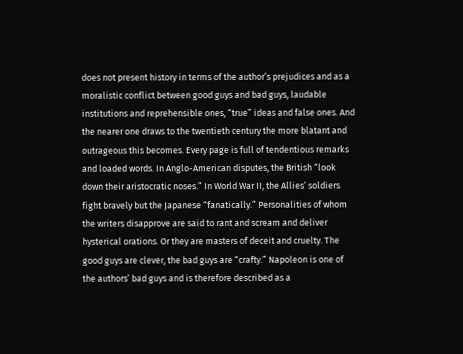does not present history in terms of the author’s prejudices and as a moralistic conflict between good guys and bad guys, laudable institutions and reprehensible ones, “true” ideas and false ones. And the nearer one draws to the twentieth century the more blatant and outrageous this becomes. Every page is full of tendentious remarks and loaded words. In Anglo-American disputes, the British “look down their aristocratic noses.” In World War II, the Allies’ soldiers fight bravely but the Japanese “fanatically.” Personalities of whom the writers disapprove are said to rant and scream and deliver hysterical orations. Or they are masters of deceit and cruelty. The good guys are clever, the bad guys are “crafty.” Napoleon is one of the authors’ bad guys and is therefore described as a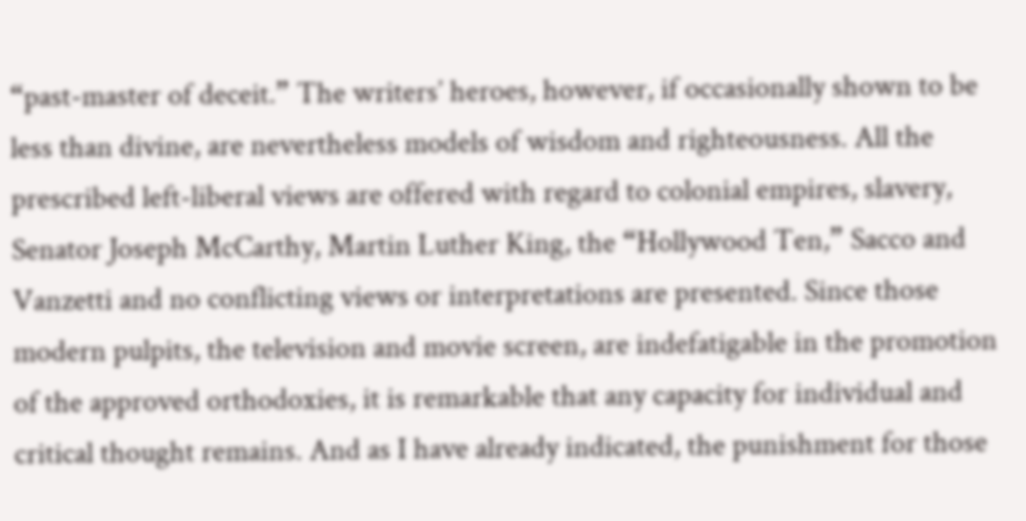“past-master of deceit.” The writers’ heroes, however, if occasionally shown to be less than divine, are nevertheless models of wisdom and righteousness. All the prescribed left-liberal views are offered with regard to colonial empires, slavery, Senator Joseph McCarthy, Martin Luther King, the “Hollywood Ten,” Sacco and Vanzetti and no conflicting views or interpretations are presented. Since those modern pulpits, the television and movie screen, are indefatigable in the promotion of the approved orthodoxies, it is remarkable that any capacity for individual and critical thought remains. And as I have already indicated, the punishment for those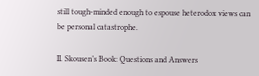still tough-minded enough to espouse heterodox views can be personal catastrophe.

II. Skousen’s Book: Questions and Answers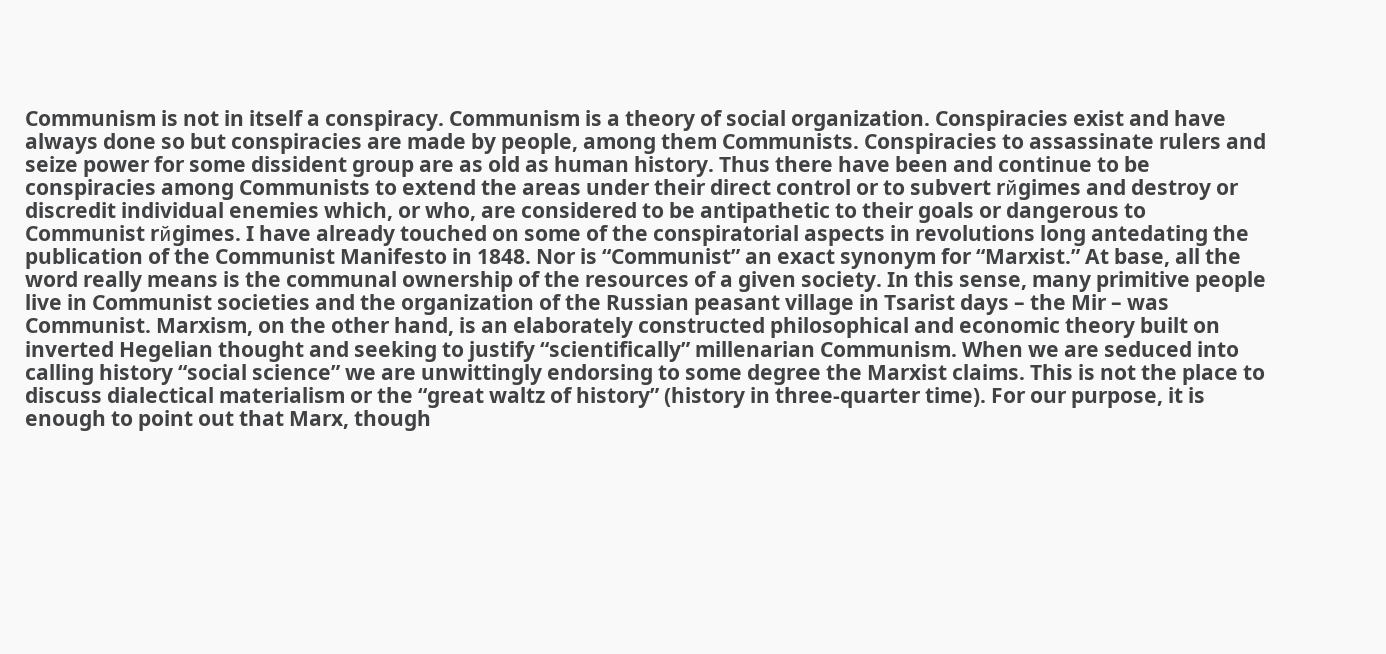Communism is not in itself a conspiracy. Communism is a theory of social organization. Conspiracies exist and have always done so but conspiracies are made by people, among them Communists. Conspiracies to assassinate rulers and seize power for some dissident group are as old as human history. Thus there have been and continue to be conspiracies among Communists to extend the areas under their direct control or to subvert rйgimes and destroy or discredit individual enemies which, or who, are considered to be antipathetic to their goals or dangerous to Communist rйgimes. I have already touched on some of the conspiratorial aspects in revolutions long antedating the publication of the Communist Manifesto in 1848. Nor is “Communist” an exact synonym for “Marxist.” At base, all the word really means is the communal ownership of the resources of a given society. In this sense, many primitive people live in Communist societies and the organization of the Russian peasant village in Tsarist days – the Mir – was Communist. Marxism, on the other hand, is an elaborately constructed philosophical and economic theory built on inverted Hegelian thought and seeking to justify “scientifically” millenarian Communism. When we are seduced into calling history “social science” we are unwittingly endorsing to some degree the Marxist claims. This is not the place to discuss dialectical materialism or the “great waltz of history” (history in three-quarter time). For our purpose, it is enough to point out that Marx, though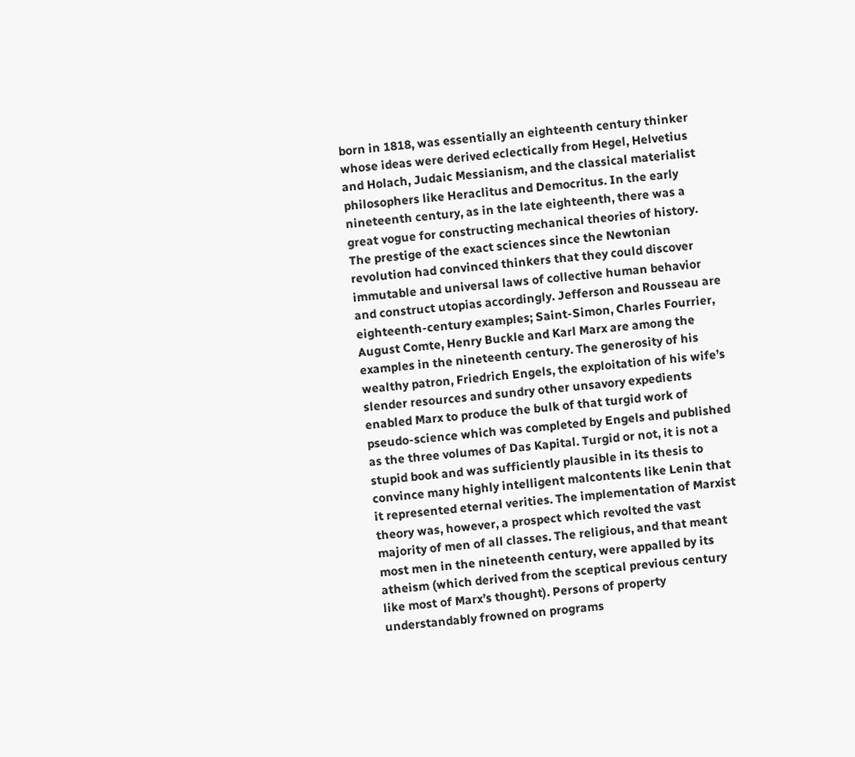born in 1818, was essentially an eighteenth century thinker whose ideas were derived eclectically from Hegel, Helvetius and Holach, Judaic Messianism, and the classical materialist philosophers like Heraclitus and Democritus. In the early nineteenth century, as in the late eighteenth, there was a great vogue for constructing mechanical theories of history. The prestige of the exact sciences since the Newtonian revolution had convinced thinkers that they could discover immutable and universal laws of collective human behavior and construct utopias accordingly. Jefferson and Rousseau are eighteenth-century examples; Saint-Simon, Charles Fourrier, August Comte, Henry Buckle and Karl Marx are among the examples in the nineteenth century. The generosity of his wealthy patron, Friedrich Engels, the exploitation of his wife’s slender resources and sundry other unsavory expedients enabled Marx to produce the bulk of that turgid work of pseudo-science which was completed by Engels and published as the three volumes of Das Kapital. Turgid or not, it is not a stupid book and was sufficiently plausible in its thesis to convince many highly intelligent malcontents like Lenin that it represented eternal verities. The implementation of Marxist theory was, however, a prospect which revolted the vast majority of men of all classes. The religious, and that meant most men in the nineteenth century, were appalled by its atheism (which derived from the sceptical previous century like most of Marx’s thought). Persons of property understandably frowned on programs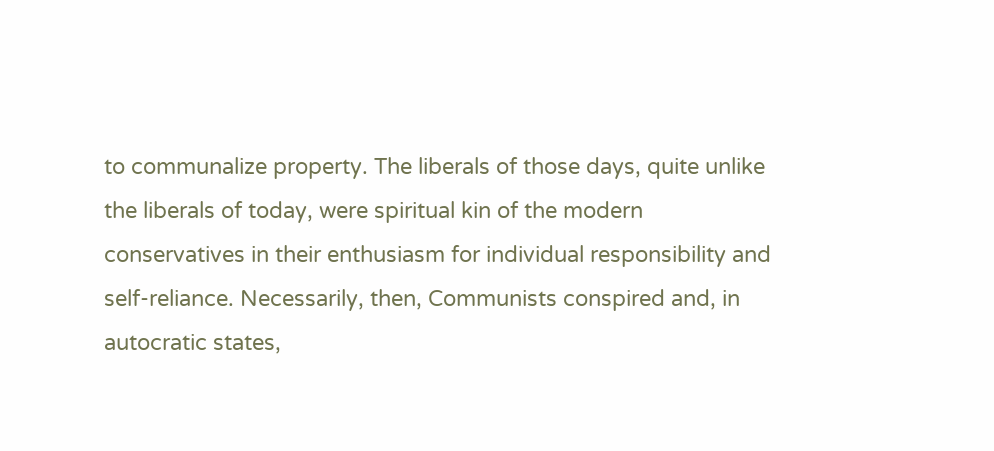to communalize property. The liberals of those days, quite unlike the liberals of today, were spiritual kin of the modern conservatives in their enthusiasm for individual responsibility and self-reliance. Necessarily, then, Communists conspired and, in autocratic states,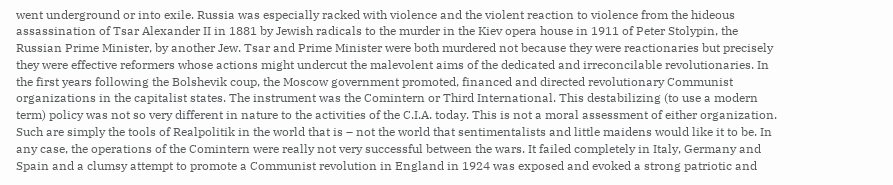went underground or into exile. Russia was especially racked with violence and the violent reaction to violence from the hideous assassination of Tsar Alexander II in 1881 by Jewish radicals to the murder in the Kiev opera house in 1911 of Peter Stolypin, the Russian Prime Minister, by another Jew. Tsar and Prime Minister were both murdered not because they were reactionaries but precisely they were effective reformers whose actions might undercut the malevolent aims of the dedicated and irreconcilable revolutionaries. In the first years following the Bolshevik coup, the Moscow government promoted, financed and directed revolutionary Communist organizations in the capitalist states. The instrument was the Comintern or Third International. This destabilizing (to use a modern term) policy was not so very different in nature to the activities of the C.I.A. today. This is not a moral assessment of either organization. Such are simply the tools of Realpolitik in the world that is – not the world that sentimentalists and little maidens would like it to be. In any case, the operations of the Comintern were really not very successful between the wars. It failed completely in Italy, Germany and Spain and a clumsy attempt to promote a Communist revolution in England in 1924 was exposed and evoked a strong patriotic and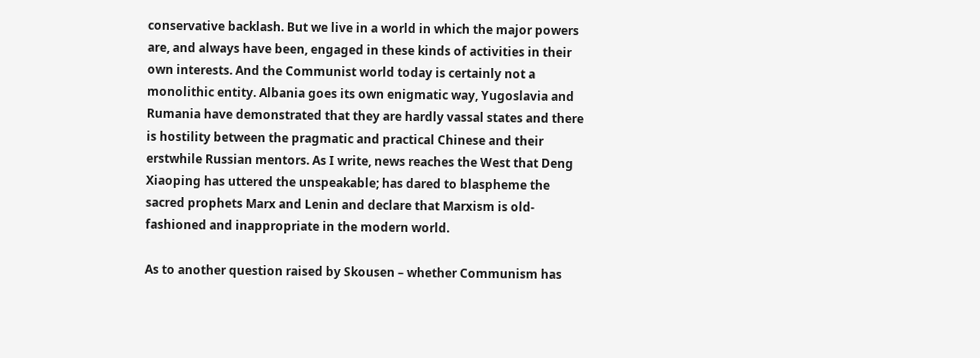conservative backlash. But we live in a world in which the major powers are, and always have been, engaged in these kinds of activities in their own interests. And the Communist world today is certainly not a monolithic entity. Albania goes its own enigmatic way, Yugoslavia and Rumania have demonstrated that they are hardly vassal states and there is hostility between the pragmatic and practical Chinese and their erstwhile Russian mentors. As I write, news reaches the West that Deng Xiaoping has uttered the unspeakable; has dared to blaspheme the sacred prophets Marx and Lenin and declare that Marxism is old-fashioned and inappropriate in the modern world.

As to another question raised by Skousen – whether Communism has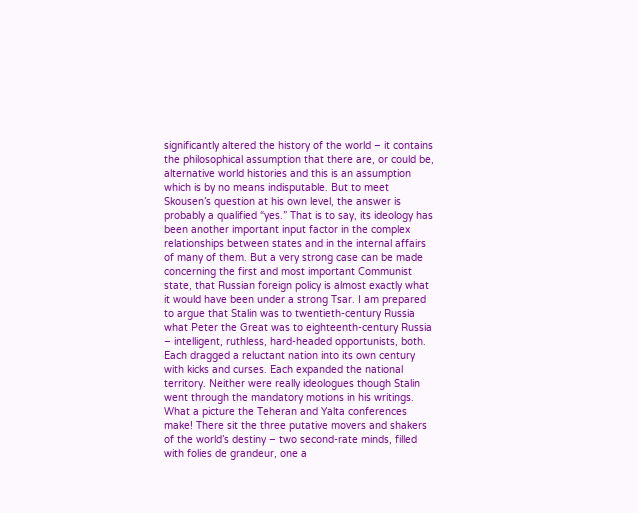significantly altered the history of the world – it contains the philosophical assumption that there are, or could be, alternative world histories and this is an assumption which is by no means indisputable. But to meet Skousen’s question at his own level, the answer is probably a qualified “yes.” That is to say, its ideology has been another important input factor in the complex relationships between states and in the internal affairs of many of them. But a very strong case can be made concerning the first and most important Communist state, that Russian foreign policy is almost exactly what it would have been under a strong Tsar. I am prepared to argue that Stalin was to twentieth-century Russia what Peter the Great was to eighteenth-century Russia – intelligent, ruthless, hard-headed opportunists, both. Each dragged a reluctant nation into its own century with kicks and curses. Each expanded the national territory. Neither were really ideologues though Stalin went through the mandatory motions in his writings. What a picture the Teheran and Yalta conferences make! There sit the three putative movers and shakers of the world’s destiny – two second-rate minds, filled with folies de grandeur, one a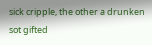sick cripple, the other a drunken sot gifted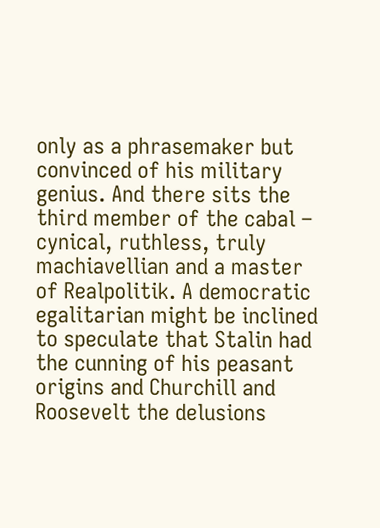only as a phrasemaker but convinced of his military genius. And there sits the third member of the cabal – cynical, ruthless, truly machiavellian and a master of Realpolitik. A democratic egalitarian might be inclined to speculate that Stalin had the cunning of his peasant origins and Churchill and Roosevelt the delusions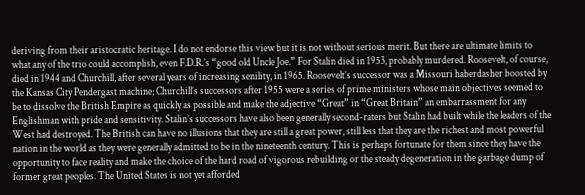deriving from their aristocratic heritage. I do not endorse this view but it is not without serious merit. But there are ultimate limits to what any of the trio could accomplish, even F.D.R.’s “good old Uncle Joe.” For Stalin died in 1953, probably murdered. Roosevelt, of course, died in 1944 and Churchill, after several years of increasing senility, in 1965. Roosevelt’s successor was a Missouri haberdasher boosted by the Kansas City Pendergast machine; Churchill’s successors after 1955 were a series of prime ministers whose main objectives seemed to be to dissolve the British Empire as quickly as possible and make the adjective “Great” in “Great Britain” an embarrassment for any Englishman with pride and sensitivity. Stalin’s successors have also been generally second-raters but Stalin had built while the leaders of the West had destroyed. The British can have no illusions that they are still a great power, still less that they are the richest and most powerful nation in the world as they were generally admitted to be in the nineteenth century. This is perhaps fortunate for them since they have the opportunity to face reality and make the choice of the hard road of vigorous rebuilding or the steady degeneration in the garbage dump of former great peoples. The United States is not yet afforded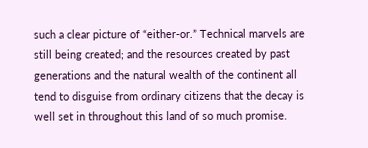such a clear picture of “either-or.” Technical marvels are still being created; and the resources created by past generations and the natural wealth of the continent all tend to disguise from ordinary citizens that the decay is well set in throughout this land of so much promise.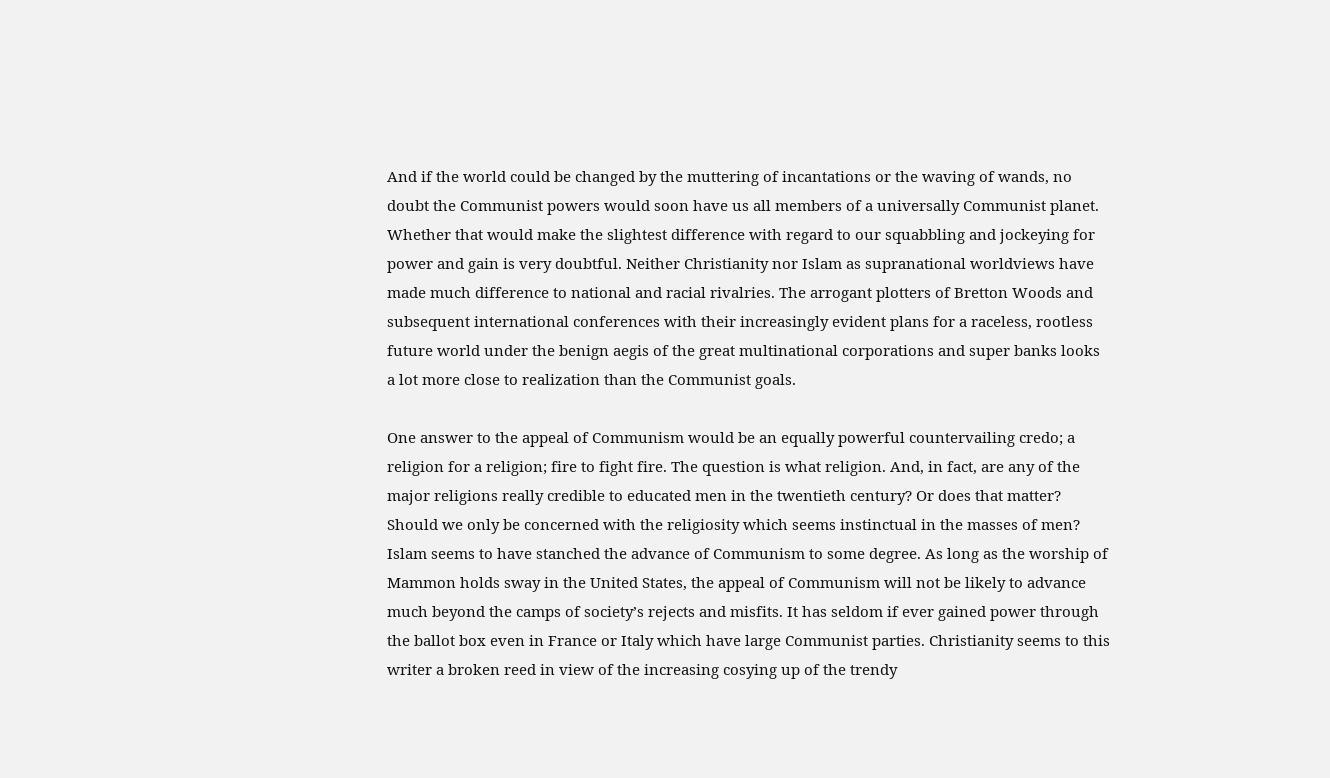And if the world could be changed by the muttering of incantations or the waving of wands, no doubt the Communist powers would soon have us all members of a universally Communist planet. Whether that would make the slightest difference with regard to our squabbling and jockeying for power and gain is very doubtful. Neither Christianity nor Islam as supranational worldviews have made much difference to national and racial rivalries. The arrogant plotters of Bretton Woods and subsequent international conferences with their increasingly evident plans for a raceless, rootless future world under the benign aegis of the great multinational corporations and super banks looks a lot more close to realization than the Communist goals.

One answer to the appeal of Communism would be an equally powerful countervailing credo; a religion for a religion; fire to fight fire. The question is what religion. And, in fact, are any of the major religions really credible to educated men in the twentieth century? Or does that matter? Should we only be concerned with the religiosity which seems instinctual in the masses of men? Islam seems to have stanched the advance of Communism to some degree. As long as the worship of Mammon holds sway in the United States, the appeal of Communism will not be likely to advance much beyond the camps of society’s rejects and misfits. It has seldom if ever gained power through the ballot box even in France or Italy which have large Communist parties. Christianity seems to this writer a broken reed in view of the increasing cosying up of the trendy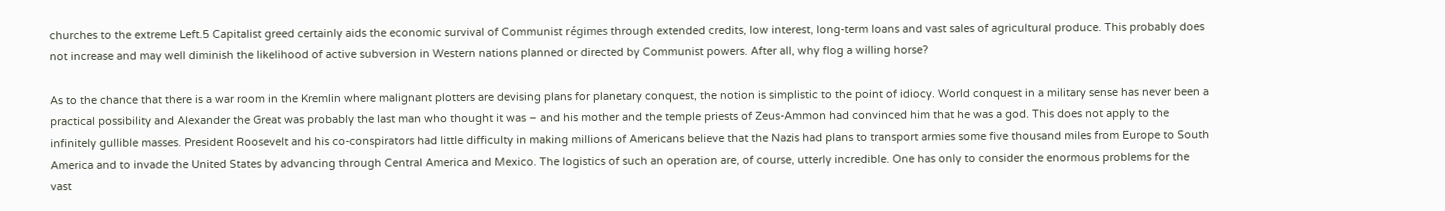churches to the extreme Left.5 Capitalist greed certainly aids the economic survival of Communist régimes through extended credits, low interest, long-term loans and vast sales of agricultural produce. This probably does not increase and may well diminish the likelihood of active subversion in Western nations planned or directed by Communist powers. After all, why flog a willing horse?

As to the chance that there is a war room in the Kremlin where malignant plotters are devising plans for planetary conquest, the notion is simplistic to the point of idiocy. World conquest in a military sense has never been a practical possibility and Alexander the Great was probably the last man who thought it was – and his mother and the temple priests of Zeus-Ammon had convinced him that he was a god. This does not apply to the infinitely gullible masses. President Roosevelt and his co-conspirators had little difficulty in making millions of Americans believe that the Nazis had plans to transport armies some five thousand miles from Europe to South America and to invade the United States by advancing through Central America and Mexico. The logistics of such an operation are, of course, utterly incredible. One has only to consider the enormous problems for the vast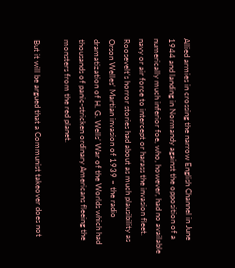Allied armies in crossing the narrow English Channel in June 1944 and landing in Normandy against the opposition of a numerically much inferior foe, who, however, had no available navy or air force to intercept or harass the invasion fleet. Roosevelt’s horror stories had about as much plausibility as Orson Welles’ Martian invasion of 1939 – the radio dramatization of H. G. Wells’ War of the Worlds which had thousands of panic-stricken ordinary Americans fleeing the monsters from the red planet.

But it will be argued that a Communist takeover does not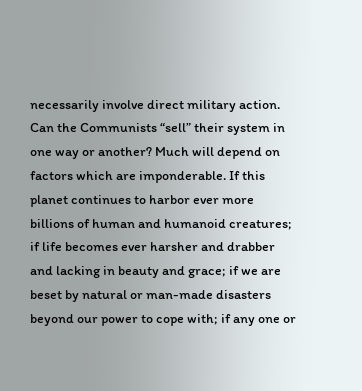necessarily involve direct military action. Can the Communists “sell” their system in one way or another? Much will depend on factors which are imponderable. If this planet continues to harbor ever more billions of human and humanoid creatures; if life becomes ever harsher and drabber and lacking in beauty and grace; if we are beset by natural or man-made disasters beyond our power to cope with; if any one or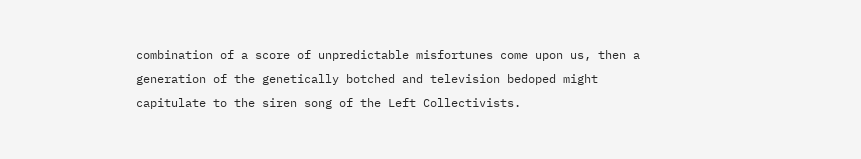combination of a score of unpredictable misfortunes come upon us, then a generation of the genetically botched and television bedoped might capitulate to the siren song of the Left Collectivists.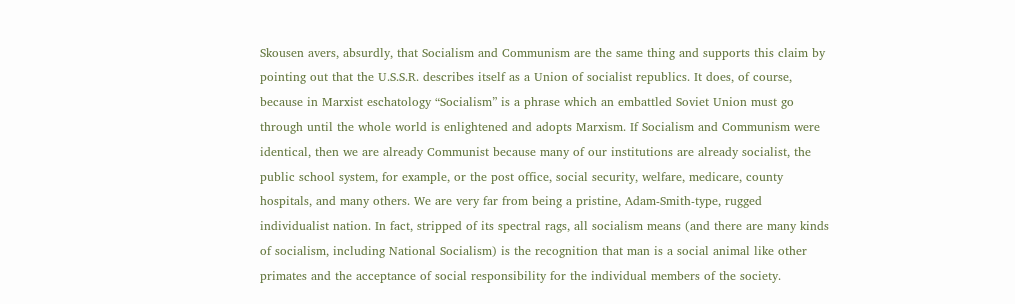Skousen avers, absurdly, that Socialism and Communism are the same thing and supports this claim by pointing out that the U.S.S.R. describes itself as a Union of socialist republics. It does, of course, because in Marxist eschatology “Socialism” is a phrase which an embattled Soviet Union must go through until the whole world is enlightened and adopts Marxism. If Socialism and Communism were identical, then we are already Communist because many of our institutions are already socialist, the public school system, for example, or the post office, social security, welfare, medicare, county hospitals, and many others. We are very far from being a pristine, Adam-Smith-type, rugged individualist nation. In fact, stripped of its spectral rags, all socialism means (and there are many kinds of socialism, including National Socialism) is the recognition that man is a social animal like other primates and the acceptance of social responsibility for the individual members of the society.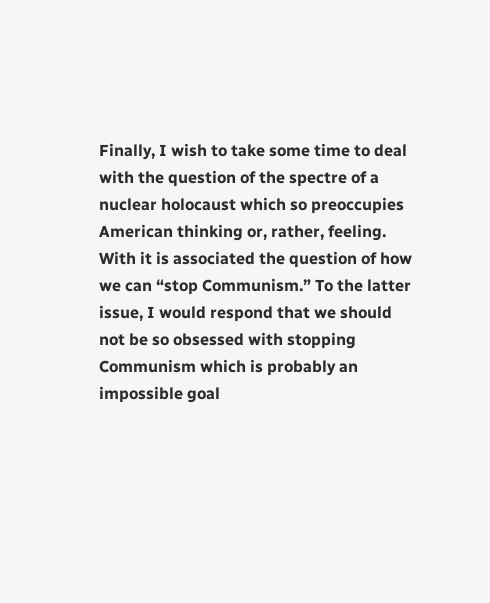Finally, I wish to take some time to deal with the question of the spectre of a nuclear holocaust which so preoccupies American thinking or, rather, feeling. With it is associated the question of how we can “stop Communism.” To the latter issue, I would respond that we should not be so obsessed with stopping Communism which is probably an impossible goal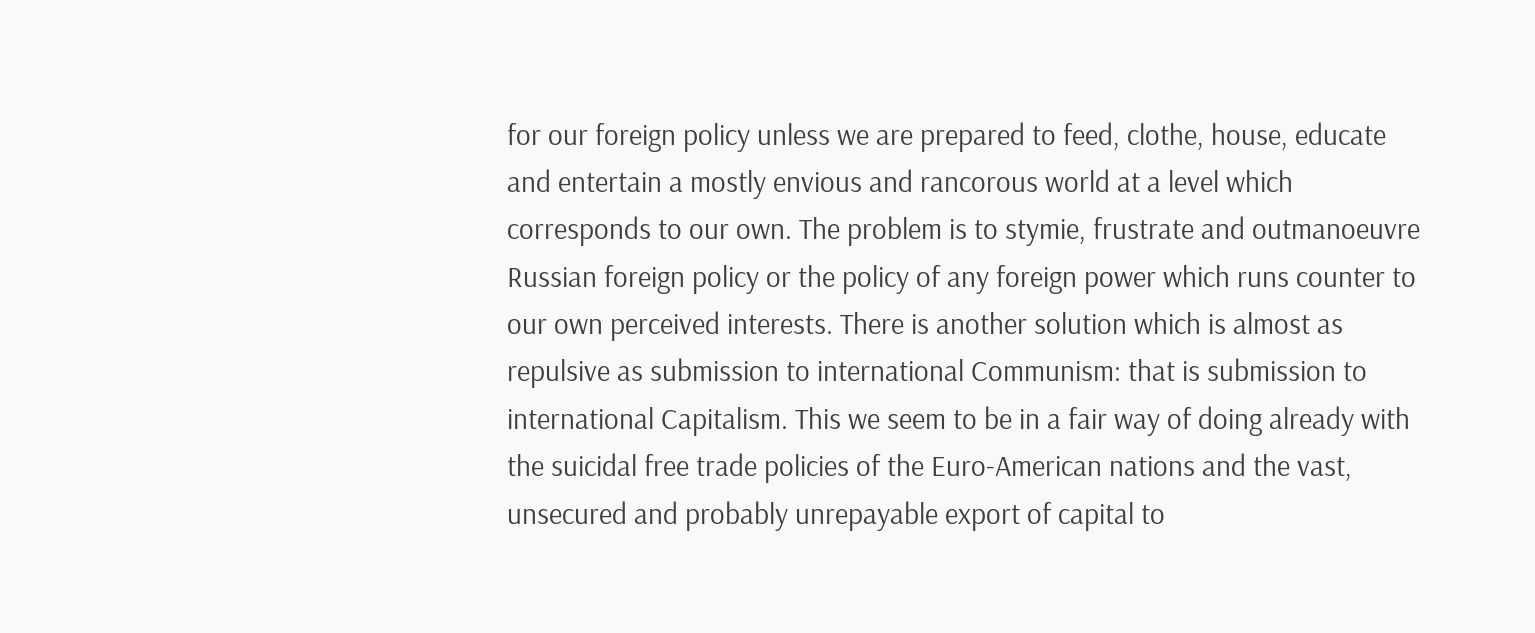for our foreign policy unless we are prepared to feed, clothe, house, educate and entertain a mostly envious and rancorous world at a level which corresponds to our own. The problem is to stymie, frustrate and outmanoeuvre Russian foreign policy or the policy of any foreign power which runs counter to our own perceived interests. There is another solution which is almost as repulsive as submission to international Communism: that is submission to international Capitalism. This we seem to be in a fair way of doing already with the suicidal free trade policies of the Euro-American nations and the vast, unsecured and probably unrepayable export of capital to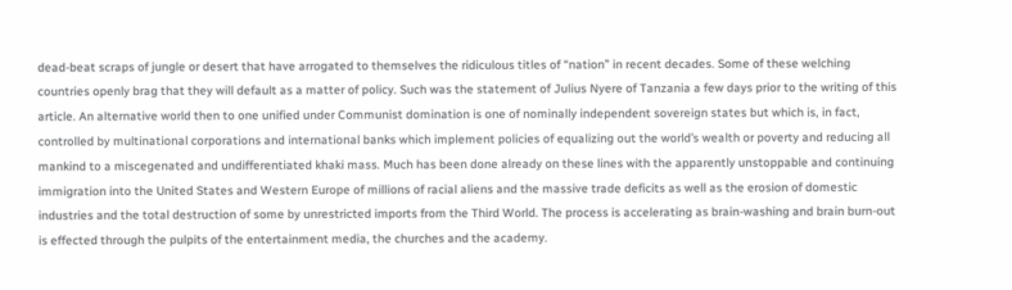dead-beat scraps of jungle or desert that have arrogated to themselves the ridiculous titles of “nation” in recent decades. Some of these welching countries openly brag that they will default as a matter of policy. Such was the statement of Julius Nyere of Tanzania a few days prior to the writing of this article. An alternative world then to one unified under Communist domination is one of nominally independent sovereign states but which is, in fact, controlled by multinational corporations and international banks which implement policies of equalizing out the world’s wealth or poverty and reducing all mankind to a miscegenated and undifferentiated khaki mass. Much has been done already on these lines with the apparently unstoppable and continuing immigration into the United States and Western Europe of millions of racial aliens and the massive trade deficits as well as the erosion of domestic industries and the total destruction of some by unrestricted imports from the Third World. The process is accelerating as brain-washing and brain burn-out is effected through the pulpits of the entertainment media, the churches and the academy.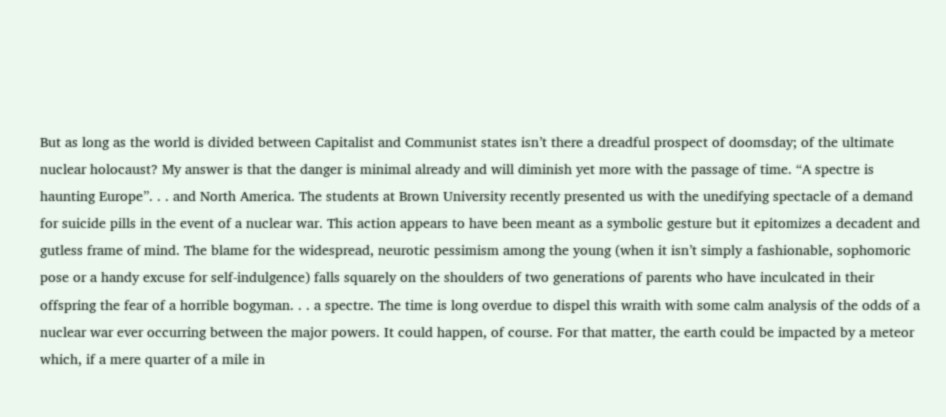But as long as the world is divided between Capitalist and Communist states isn’t there a dreadful prospect of doomsday; of the ultimate nuclear holocaust? My answer is that the danger is minimal already and will diminish yet more with the passage of time. “A spectre is haunting Europe”. . . and North America. The students at Brown University recently presented us with the unedifying spectacle of a demand for suicide pills in the event of a nuclear war. This action appears to have been meant as a symbolic gesture but it epitomizes a decadent and gutless frame of mind. The blame for the widespread, neurotic pessimism among the young (when it isn’t simply a fashionable, sophomoric pose or a handy excuse for self-indulgence) falls squarely on the shoulders of two generations of parents who have inculcated in their offspring the fear of a horrible bogyman. . . a spectre. The time is long overdue to dispel this wraith with some calm analysis of the odds of a nuclear war ever occurring between the major powers. It could happen, of course. For that matter, the earth could be impacted by a meteor which, if a mere quarter of a mile in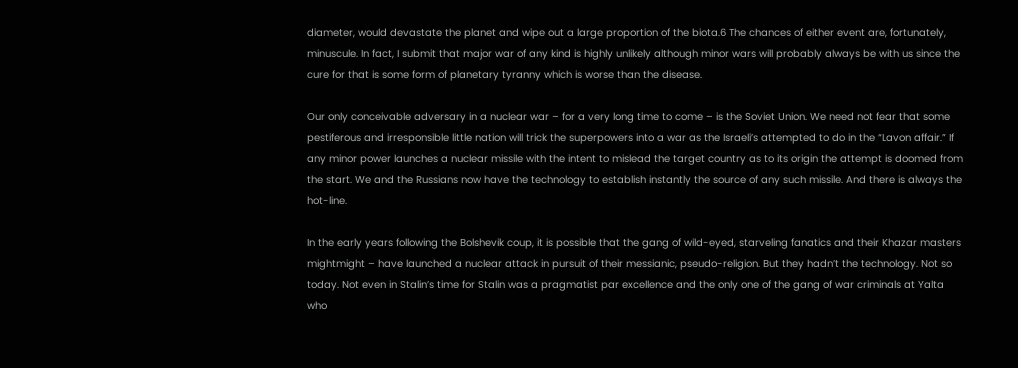diameter, would devastate the planet and wipe out a large proportion of the biota.6 The chances of either event are, fortunately, minuscule. In fact, I submit that major war of any kind is highly unlikely although minor wars will probably always be with us since the cure for that is some form of planetary tyranny which is worse than the disease.

Our only conceivable adversary in a nuclear war – for a very long time to come – is the Soviet Union. We need not fear that some pestiferous and irresponsible little nation will trick the superpowers into a war as the Israeli’s attempted to do in the “Lavon affair.” If any minor power launches a nuclear missile with the intent to mislead the target country as to its origin the attempt is doomed from the start. We and the Russians now have the technology to establish instantly the source of any such missile. And there is always the hot-line.

In the early years following the Bolshevik coup, it is possible that the gang of wild-eyed, starveling fanatics and their Khazar masters mightmight – have launched a nuclear attack in pursuit of their messianic, pseudo-religion. But they hadn’t the technology. Not so today. Not even in Stalin’s time for Stalin was a pragmatist par excellence and the only one of the gang of war criminals at Yalta who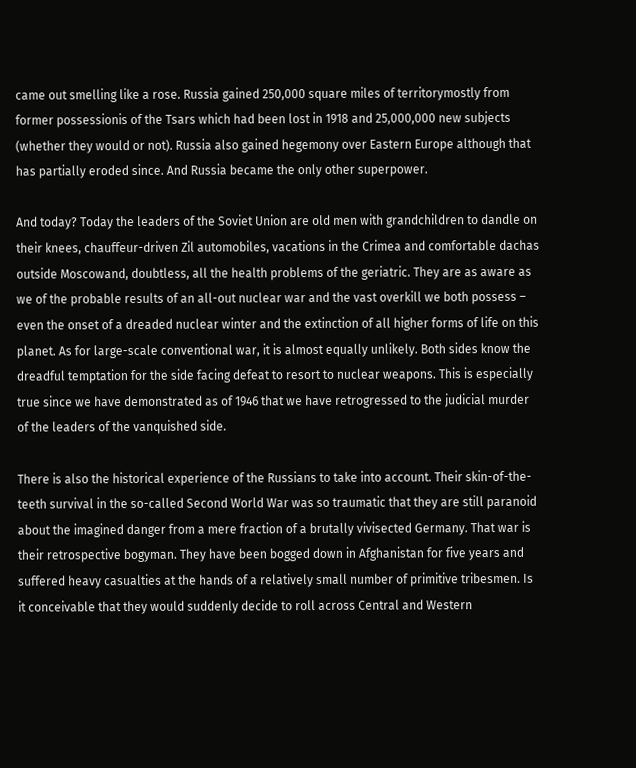came out smelling like a rose. Russia gained 250,000 square miles of territorymostly from former possessionis of the Tsars which had been lost in 1918 and 25,000,000 new subjects (whether they would or not). Russia also gained hegemony over Eastern Europe although that has partially eroded since. And Russia became the only other superpower.

And today? Today the leaders of the Soviet Union are old men with grandchildren to dandle on their knees, chauffeur-driven Zil automobiles, vacations in the Crimea and comfortable dachas outside Moscowand, doubtless, all the health problems of the geriatric. They are as aware as we of the probable results of an all-out nuclear war and the vast overkill we both possess – even the onset of a dreaded nuclear winter and the extinction of all higher forms of life on this planet. As for large-scale conventional war, it is almost equally unlikely. Both sides know the dreadful temptation for the side facing defeat to resort to nuclear weapons. This is especially true since we have demonstrated as of 1946 that we have retrogressed to the judicial murder of the leaders of the vanquished side.

There is also the historical experience of the Russians to take into account. Their skin-of-the-teeth survival in the so-called Second World War was so traumatic that they are still paranoid about the imagined danger from a mere fraction of a brutally vivisected Germany. That war is their retrospective bogyman. They have been bogged down in Afghanistan for five years and suffered heavy casualties at the hands of a relatively small number of primitive tribesmen. Is it conceivable that they would suddenly decide to roll across Central and Western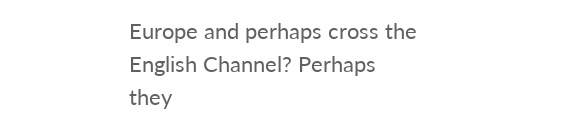Europe and perhaps cross the English Channel? Perhaps they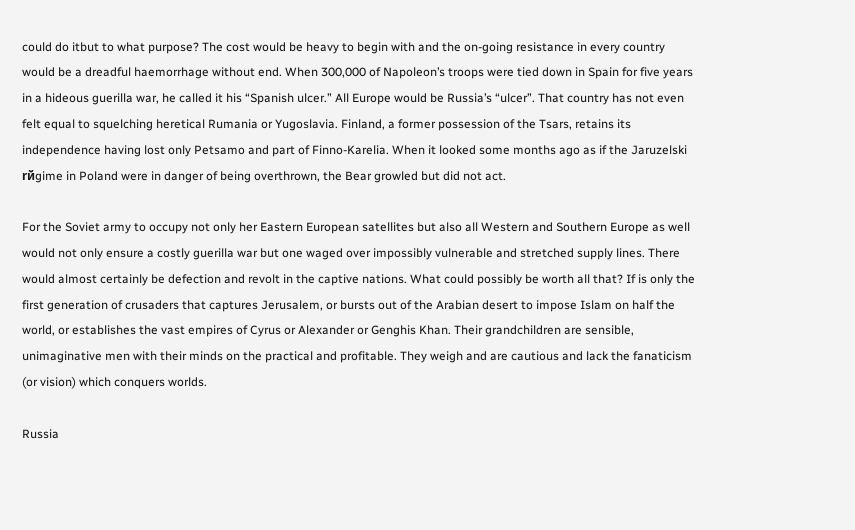could do itbut to what purpose? The cost would be heavy to begin with and the on-going resistance in every country would be a dreadful haemorrhage without end. When 300,000 of Napoleon’s troops were tied down in Spain for five years in a hideous guerilla war, he called it his “Spanish ulcer.” All Europe would be Russia’s “ulcer”. That country has not even felt equal to squelching heretical Rumania or Yugoslavia. Finland, a former possession of the Tsars, retains its independence having lost only Petsamo and part of Finno-Karelia. When it looked some months ago as if the Jaruzelski rйgime in Poland were in danger of being overthrown, the Bear growled but did not act.

For the Soviet army to occupy not only her Eastern European satellites but also all Western and Southern Europe as well would not only ensure a costly guerilla war but one waged over impossibly vulnerable and stretched supply lines. There would almost certainly be defection and revolt in the captive nations. What could possibly be worth all that? If is only the first generation of crusaders that captures Jerusalem, or bursts out of the Arabian desert to impose Islam on half the world, or establishes the vast empires of Cyrus or Alexander or Genghis Khan. Their grandchildren are sensible, unimaginative men with their minds on the practical and profitable. They weigh and are cautious and lack the fanaticism (or vision) which conquers worlds.

Russia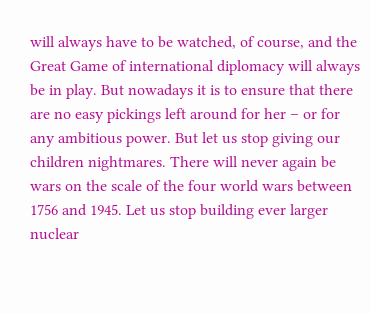will always have to be watched, of course, and the Great Game of international diplomacy will always be in play. But nowadays it is to ensure that there are no easy pickings left around for her – or for any ambitious power. But let us stop giving our children nightmares. There will never again be wars on the scale of the four world wars between 1756 and 1945. Let us stop building ever larger nuclear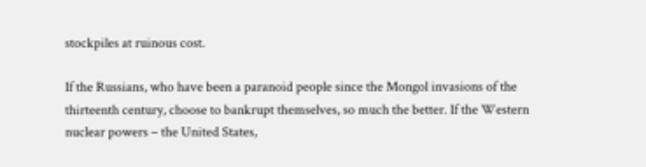stockpiles at ruinous cost.

If the Russians, who have been a paranoid people since the Mongol invasions of the thirteenth century, choose to bankrupt themselves, so much the better. If the Western nuclear powers – the United States,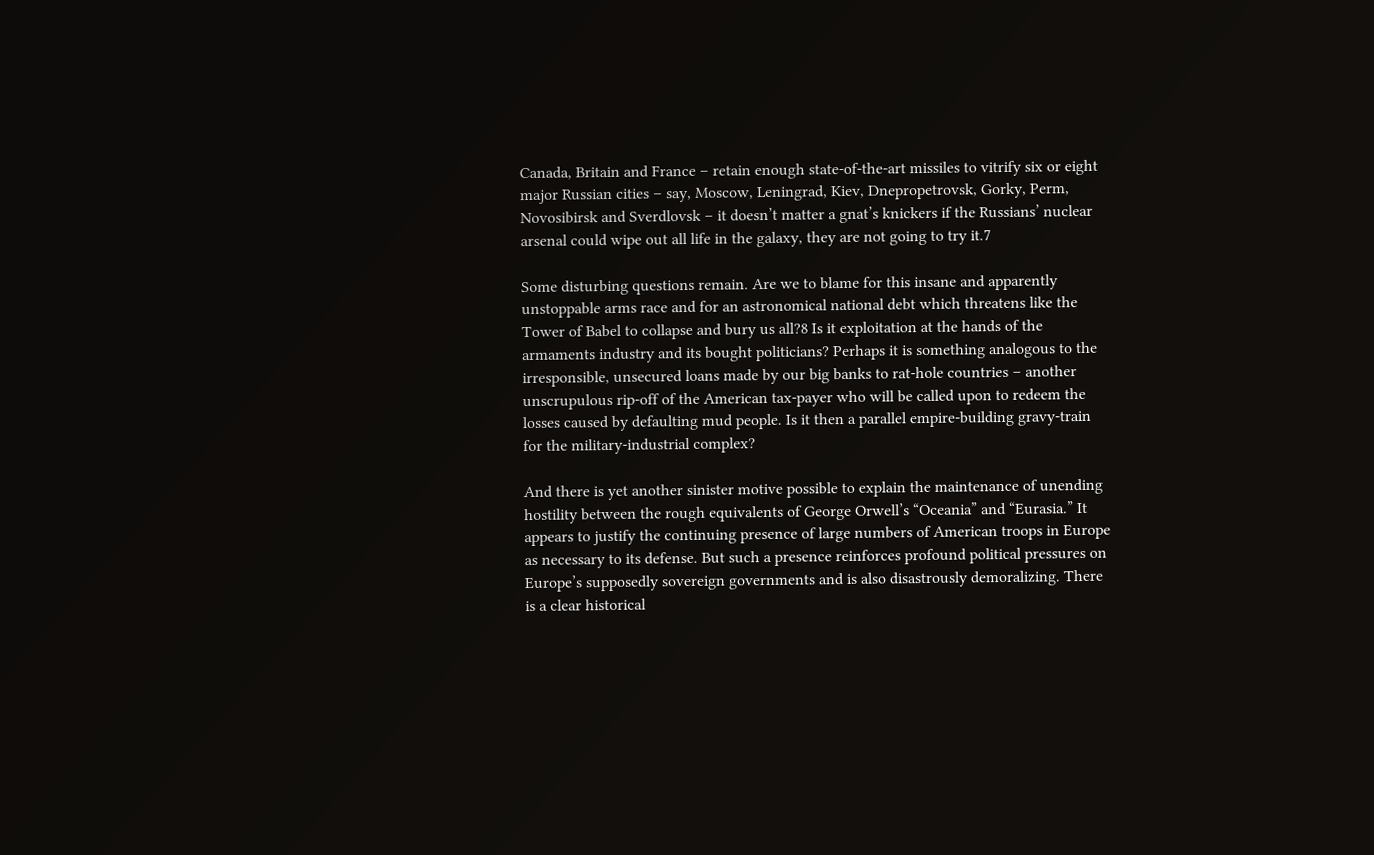Canada, Britain and France – retain enough state-of-the-art missiles to vitrify six or eight major Russian cities – say, Moscow, Leningrad, Kiev, Dnepropetrovsk, Gorky, Perm, Novosibirsk and Sverdlovsk – it doesn’t matter a gnat’s knickers if the Russians’ nuclear arsenal could wipe out all life in the galaxy, they are not going to try it.7

Some disturbing questions remain. Are we to blame for this insane and apparently unstoppable arms race and for an astronomical national debt which threatens like the Tower of Babel to collapse and bury us all?8 Is it exploitation at the hands of the armaments industry and its bought politicians? Perhaps it is something analogous to the irresponsible, unsecured loans made by our big banks to rat-hole countries – another unscrupulous rip-off of the American tax-payer who will be called upon to redeem the losses caused by defaulting mud people. Is it then a parallel empire-building gravy-train for the military-industrial complex?

And there is yet another sinister motive possible to explain the maintenance of unending hostility between the rough equivalents of George Orwell’s “Oceania” and “Eurasia.” It appears to justify the continuing presence of large numbers of American troops in Europe as necessary to its defense. But such a presence reinforces profound political pressures on Europe’s supposedly sovereign governments and is also disastrously demoralizing. There is a clear historical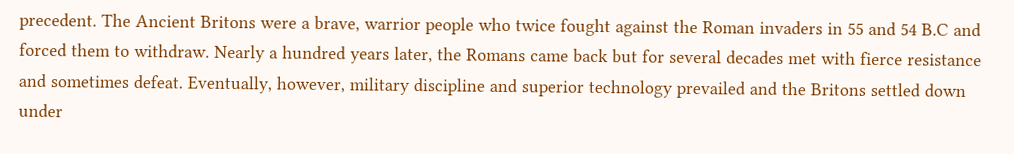precedent. The Ancient Britons were a brave, warrior people who twice fought against the Roman invaders in 55 and 54 B.C and forced them to withdraw. Nearly a hundred years later, the Romans came back but for several decades met with fierce resistance and sometimes defeat. Eventually, however, military discipline and superior technology prevailed and the Britons settled down under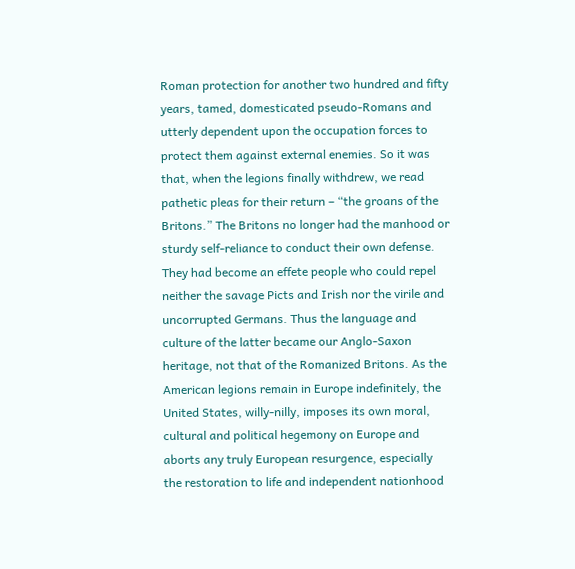Roman protection for another two hundred and fifty years, tamed, domesticated pseudo-Romans and utterly dependent upon the occupation forces to protect them against external enemies. So it was that, when the legions finally withdrew, we read pathetic pleas for their return – “the groans of the Britons.” The Britons no longer had the manhood or sturdy self-reliance to conduct their own defense. They had become an effete people who could repel neither the savage Picts and Irish nor the virile and uncorrupted Germans. Thus the language and culture of the latter became our Anglo-Saxon heritage, not that of the Romanized Britons. As the American legions remain in Europe indefinitely, the United States, willy-nilly, imposes its own moral, cultural and political hegemony on Europe and aborts any truly European resurgence, especially the restoration to life and independent nationhood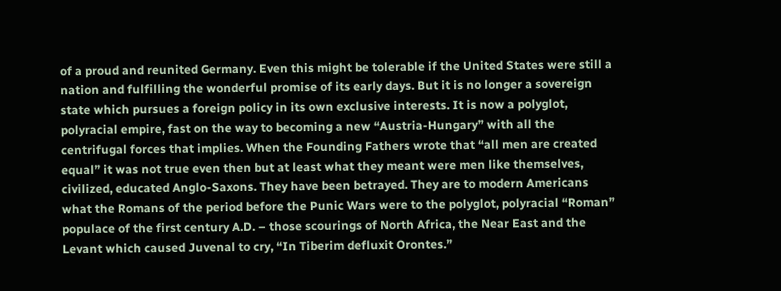of a proud and reunited Germany. Even this might be tolerable if the United States were still a nation and fulfilling the wonderful promise of its early days. But it is no longer a sovereign state which pursues a foreign policy in its own exclusive interests. It is now a polyglot, polyracial empire, fast on the way to becoming a new “Austria-Hungary” with all the centrifugal forces that implies. When the Founding Fathers wrote that “all men are created equal” it was not true even then but at least what they meant were men like themselves, civilized, educated Anglo-Saxons. They have been betrayed. They are to modern Americans what the Romans of the period before the Punic Wars were to the polyglot, polyracial “Roman” populace of the first century A.D. – those scourings of North Africa, the Near East and the Levant which caused Juvenal to cry, “In Tiberim defluxit Orontes.”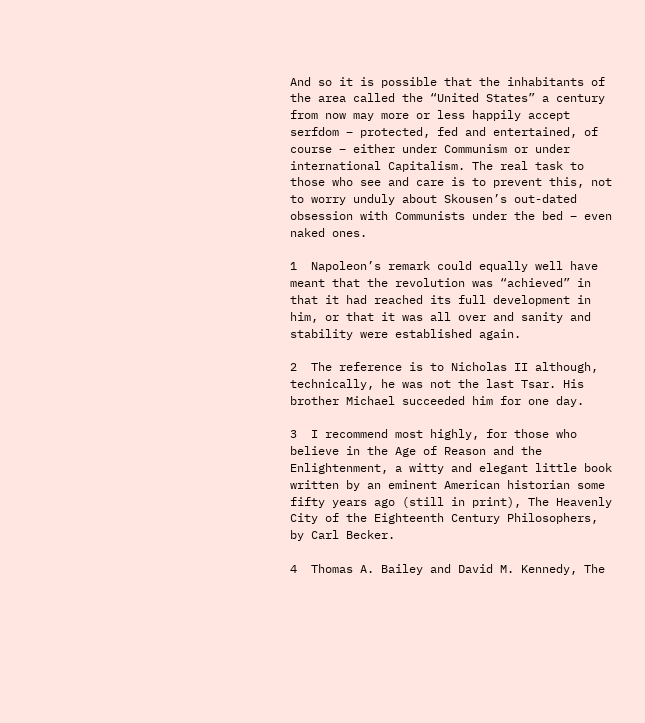And so it is possible that the inhabitants of the area called the “United States” a century from now may more or less happily accept serfdom – protected, fed and entertained, of course – either under Communism or under international Capitalism. The real task to those who see and care is to prevent this, not to worry unduly about Skousen’s out-dated obsession with Communists under the bed – even naked ones.

1  Napoleon’s remark could equally well have meant that the revolution was “achieved” in that it had reached its full development in him, or that it was all over and sanity and stability were established again.

2  The reference is to Nicholas II although, technically, he was not the last Tsar. His brother Michael succeeded him for one day.

3  I recommend most highly, for those who believe in the Age of Reason and the Enlightenment, a witty and elegant little book written by an eminent American historian some fifty years ago (still in print), The Heavenly City of the Eighteenth Century Philosophers, by Carl Becker.

4  Thomas A. Bailey and David M. Kennedy, The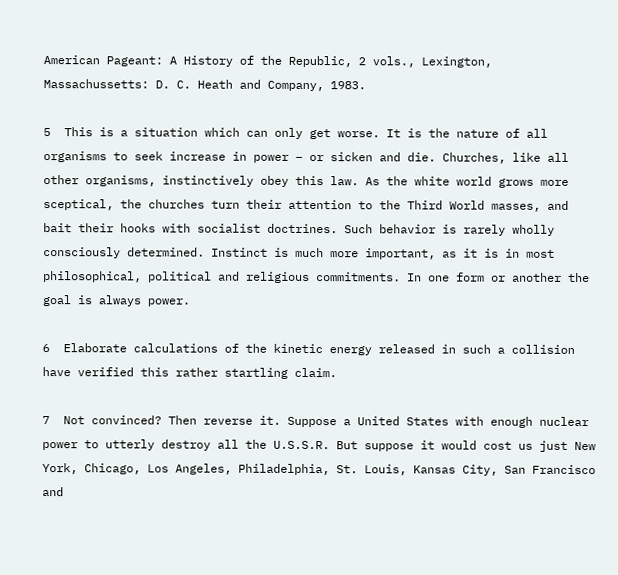American Pageant: A History of the Republic, 2 vols., Lexington, Massachussetts: D. C. Heath and Company, 1983.

5  This is a situation which can only get worse. It is the nature of all organisms to seek increase in power – or sicken and die. Churches, like all other organisms, instinctively obey this law. As the white world grows more sceptical, the churches turn their attention to the Third World masses, and bait their hooks with socialist doctrines. Such behavior is rarely wholly consciously determined. Instinct is much more important, as it is in most philosophical, political and religious commitments. In one form or another the goal is always power.

6  Elaborate calculations of the kinetic energy released in such a collision have verified this rather startling claim.

7  Not convinced? Then reverse it. Suppose a United States with enough nuclear power to utterly destroy all the U.S.S.R. But suppose it would cost us just New York, Chicago, Los Angeles, Philadelphia, St. Louis, Kansas City, San Francisco and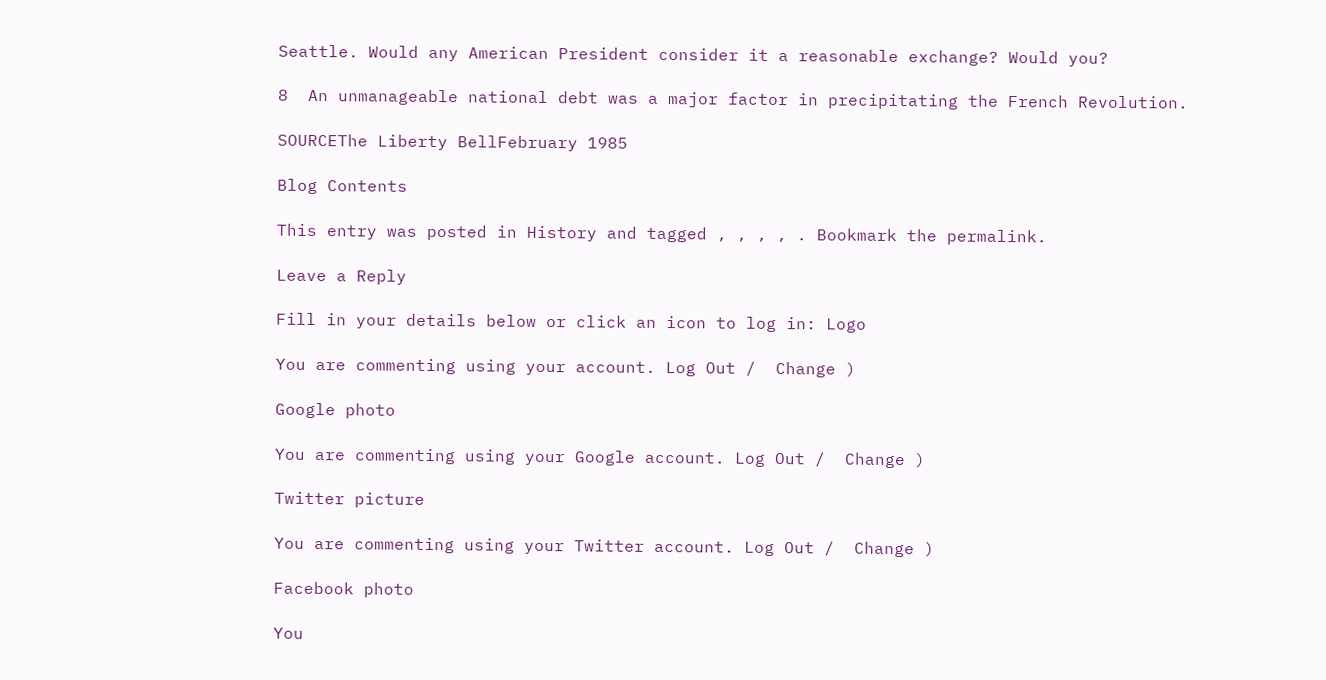Seattle. Would any American President consider it a reasonable exchange? Would you?

8  An unmanageable national debt was a major factor in precipitating the French Revolution.

SOURCEThe Liberty BellFebruary 1985

Blog Contents

This entry was posted in History and tagged , , , , . Bookmark the permalink.

Leave a Reply

Fill in your details below or click an icon to log in: Logo

You are commenting using your account. Log Out /  Change )

Google photo

You are commenting using your Google account. Log Out /  Change )

Twitter picture

You are commenting using your Twitter account. Log Out /  Change )

Facebook photo

You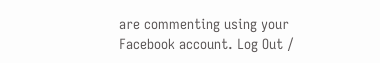are commenting using your Facebook account. Log Out /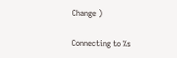Change )

Connecting to %s